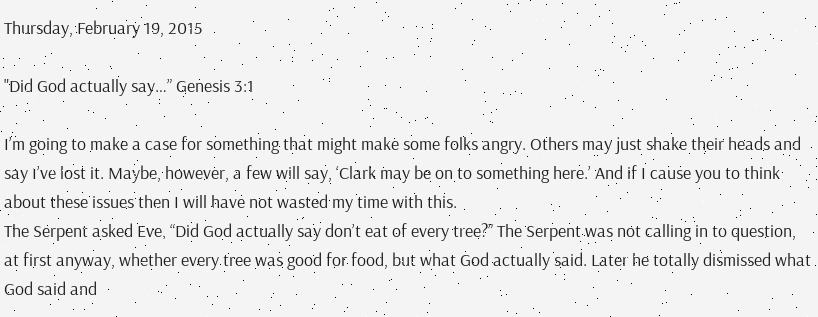Thursday, February 19, 2015

"Did God actually say…” Genesis 3:1

I’m going to make a case for something that might make some folks angry. Others may just shake their heads and say I’ve lost it. Maybe, however, a few will say, ‘Clark may be on to something here.’ And if I cause you to think about these issues then I will have not wasted my time with this.
The Serpent asked Eve, “Did God actually say don’t eat of every tree?” The Serpent was not calling in to question, at first anyway, whether every tree was good for food, but what God actually said. Later he totally dismissed what God said and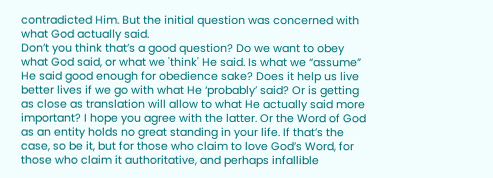contradicted Him. But the initial question was concerned with what God actually said.
Don’t you think that’s a good question? Do we want to obey what God said, or what we 'think' He said. Is what we “assume” He said good enough for obedience sake? Does it help us live better lives if we go with what He ‘probably’ said? Or is getting as close as translation will allow to what He actually said more important? I hope you agree with the latter. Or the Word of God as an entity holds no great standing in your life. If that’s the case, so be it, but for those who claim to love God’s Word, for those who claim it authoritative, and perhaps infallible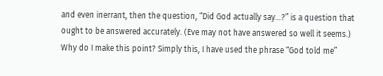and even inerrant, then the question, “Did God actually say…?” is a question that ought to be answered accurately. (Eve may not have answered so well it seems.)
Why do I make this point? Simply this, I have used the phrase “God told me”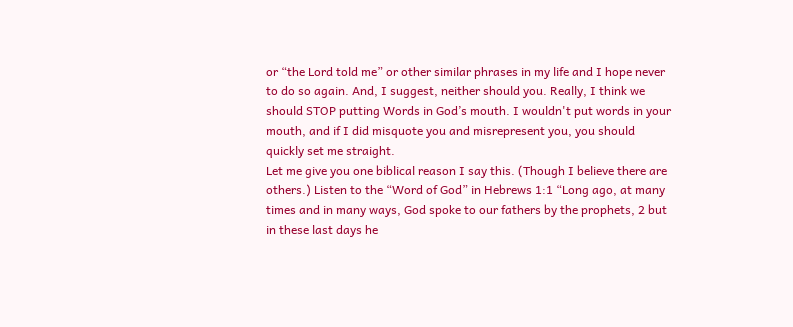or “the Lord told me” or other similar phrases in my life and I hope never to do so again. And, I suggest, neither should you. Really, I think we should STOP putting Words in God’s mouth. I wouldn't put words in your mouth, and if I did misquote you and misrepresent you, you should quickly set me straight.
Let me give you one biblical reason I say this. (Though I believe there are others.) Listen to the “Word of God” in Hebrews 1:1 “Long ago, at many times and in many ways, God spoke to our fathers by the prophets, 2 but in these last days he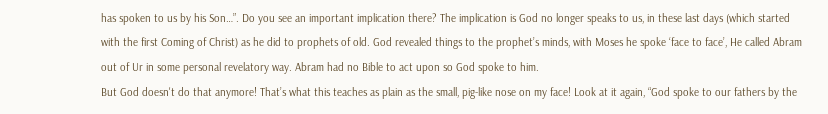has spoken to us by his Son…”. Do you see an important implication there? The implication is God no longer speaks to us, in these last days (which started with the first Coming of Christ) as he did to prophets of old. God revealed things to the prophet’s minds, with Moses he spoke ‘face to face’, He called Abram out of Ur in some personal revelatory way. Abram had no Bible to act upon so God spoke to him.
But God doesn't do that anymore! That’s what this teaches as plain as the small, pig-like nose on my face! Look at it again, “God spoke to our fathers by the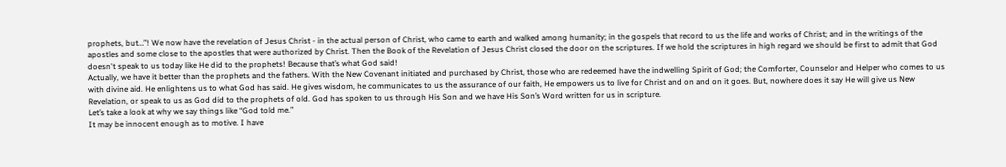prophets, but…”! We now have the revelation of Jesus Christ - in the actual person of Christ, who came to earth and walked among humanity; in the gospels that record to us the life and works of Christ; and in the writings of the apostles and some close to the apostles that were authorized by Christ. Then the Book of the Revelation of Jesus Christ closed the door on the scriptures. If we hold the scriptures in high regard we should be first to admit that God doesn't speak to us today like He did to the prophets! Because that’s what God said!
Actually, we have it better than the prophets and the fathers. With the New Covenant initiated and purchased by Christ, those who are redeemed have the indwelling Spirit of God; the Comforter, Counselor and Helper who comes to us with divine aid. He enlightens us to what God has said. He gives wisdom, he communicates to us the assurance of our faith, He empowers us to live for Christ and on and on it goes. But, nowhere does it say He will give us New Revelation, or speak to us as God did to the prophets of old. God has spoken to us through His Son and we have His Son’s Word written for us in scripture.
Let’s take a look at why we say things like “God told me.”
It may be innocent enough as to motive. I have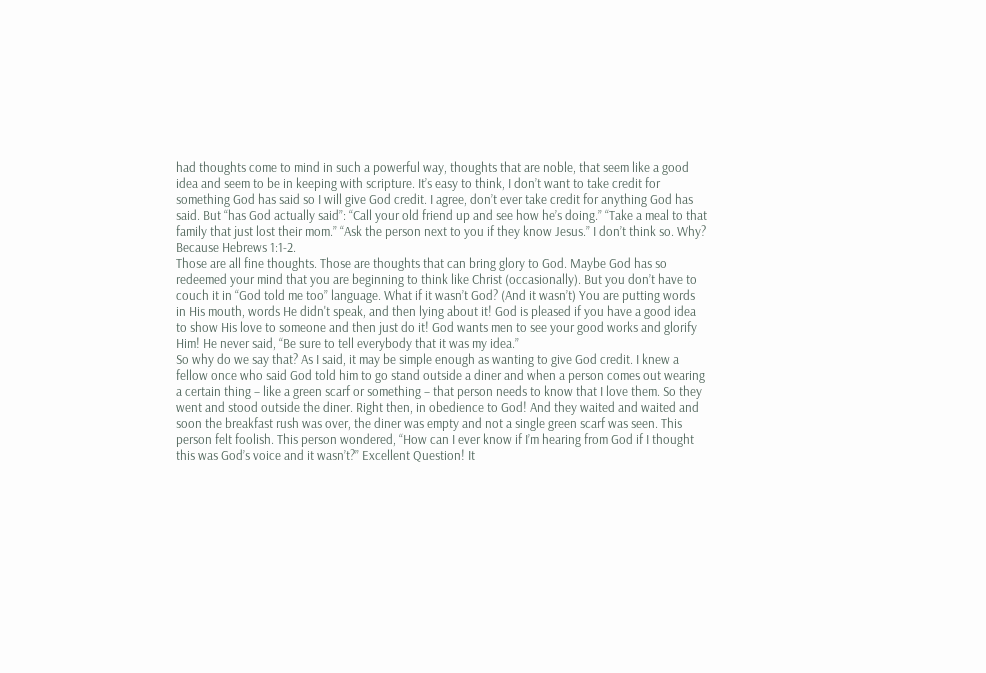had thoughts come to mind in such a powerful way, thoughts that are noble, that seem like a good idea and seem to be in keeping with scripture. It’s easy to think, I don’t want to take credit for something God has said so I will give God credit. I agree, don’t ever take credit for anything God has said. But “has God actually said”: “Call your old friend up and see how he’s doing.” “Take a meal to that family that just lost their mom.” “Ask the person next to you if they know Jesus.” I don’t think so. Why? Because Hebrews 1:1-2.
Those are all fine thoughts. Those are thoughts that can bring glory to God. Maybe God has so redeemed your mind that you are beginning to think like Christ (occasionally). But you don’t have to couch it in “God told me too” language. What if it wasn’t God? (And it wasn’t) You are putting words in His mouth, words He didn't speak, and then lying about it! God is pleased if you have a good idea to show His love to someone and then just do it! God wants men to see your good works and glorify Him! He never said, “Be sure to tell everybody that it was my idea.”
So why do we say that? As I said, it may be simple enough as wanting to give God credit. I knew a fellow once who said God told him to go stand outside a diner and when a person comes out wearing a certain thing – like a green scarf or something – that person needs to know that I love them. So they went and stood outside the diner. Right then, in obedience to God! And they waited and waited and soon the breakfast rush was over, the diner was empty and not a single green scarf was seen. This person felt foolish. This person wondered, “How can I ever know if I’m hearing from God if I thought this was God’s voice and it wasn’t?” Excellent Question! It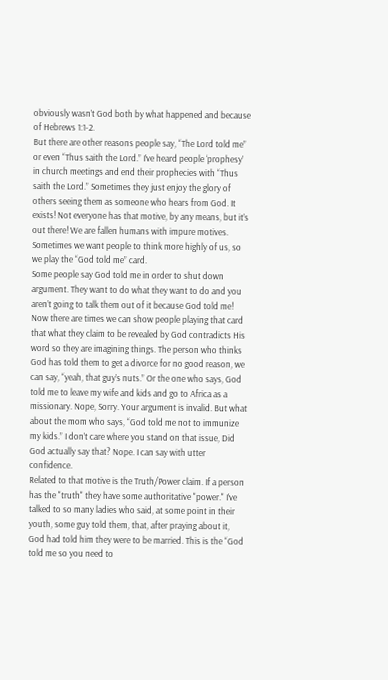obviously wasn’t God both by what happened and because of Hebrews 1:1-2.
But there are other reasons people say, “The Lord told me” or even “Thus saith the Lord.” I’ve heard people ‘prophesy’ in church meetings and end their prophecies with “Thus saith the Lord.” Sometimes they just enjoy the glory of others seeing them as someone who hears from God. It exists! Not everyone has that motive, by any means, but it’s out there! We are fallen humans with impure motives. Sometimes we want people to think more highly of us, so we play the “God told me” card.
Some people say God told me in order to shut down argument. They want to do what they want to do and you aren’t going to talk them out of it because God told me! Now there are times we can show people playing that card that what they claim to be revealed by God contradicts His word so they are imagining things. The person who thinks God has told them to get a divorce for no good reason, we can say, “yeah, that guy’s nuts.” Or the one who says, God told me to leave my wife and kids and go to Africa as a missionary. Nope, Sorry. Your argument is invalid. But what about the mom who says, “God told me not to immunize my kids.” I don’t care where you stand on that issue, Did God actually say that? Nope. I can say with utter confidence.
Related to that motive is the Truth/Power claim. If a person has the "truth" they have some authoritative "power." I’ve talked to so many ladies who said, at some point in their youth, some guy told them, that, after praying about it, God had told him they were to be married. This is the “God told me so you need to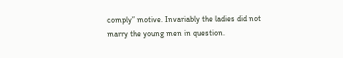comply” motive. Invariably the ladies did not marry the young men in question.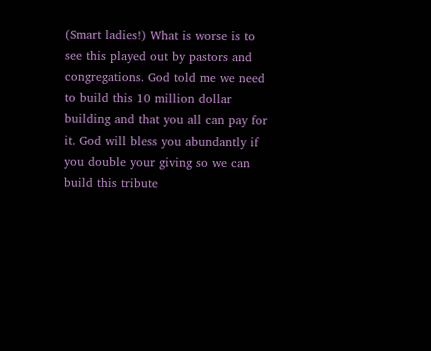(Smart ladies!) What is worse is to see this played out by pastors and congregations. God told me we need to build this 10 million dollar building and that you all can pay for it. God will bless you abundantly if you double your giving so we can build this tribute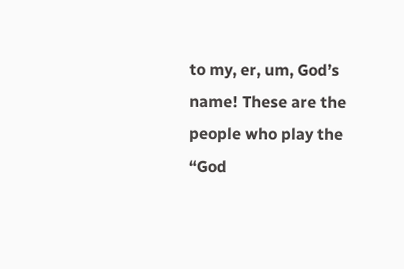to my, er, um, God’s name! These are the people who play the “God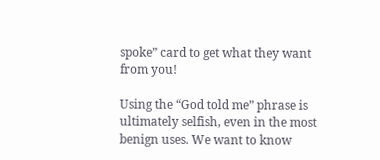spoke” card to get what they want from you!

Using the “God told me” phrase is ultimately selfish, even in the most benign uses. We want to know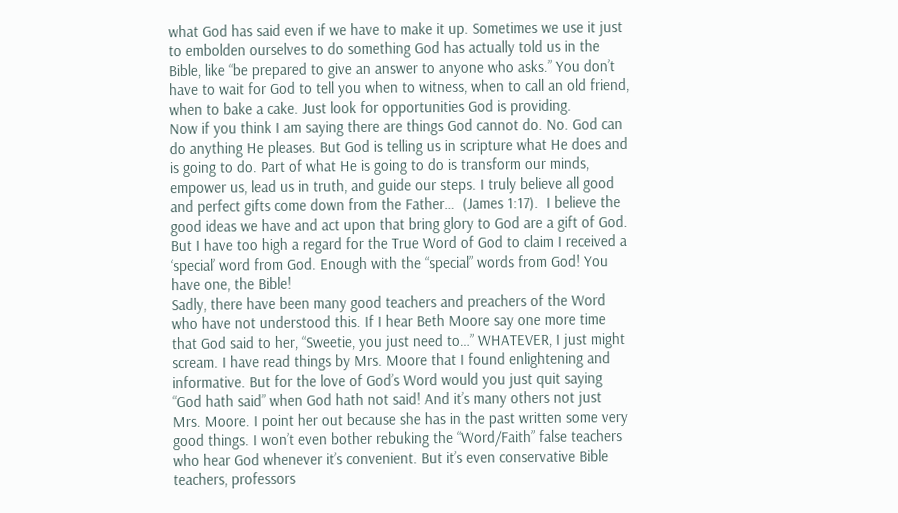what God has said even if we have to make it up. Sometimes we use it just to embolden ourselves to do something God has actually told us in the Bible, like “be prepared to give an answer to anyone who asks.” You don’t have to wait for God to tell you when to witness, when to call an old friend, when to bake a cake. Just look for opportunities God is providing.
Now if you think I am saying there are things God cannot do. No. God can do anything He pleases. But God is telling us in scripture what He does and is going to do. Part of what He is going to do is transform our minds, empower us, lead us in truth, and guide our steps. I truly believe all good and perfect gifts come down from the Father…  (James 1:17).  I believe the good ideas we have and act upon that bring glory to God are a gift of God. But I have too high a regard for the True Word of God to claim I received a ‘special’ word from God. Enough with the “special” words from God! You have one, the Bible!
Sadly, there have been many good teachers and preachers of the Word who have not understood this. If I hear Beth Moore say one more time that God said to her, “Sweetie, you just need to…” WHATEVER, I just might scream. I have read things by Mrs. Moore that I found enlightening and informative. But for the love of God’s Word would you just quit saying “God hath said” when God hath not said! And it’s many others not just Mrs. Moore. I point her out because she has in the past written some very good things. I won’t even bother rebuking the “Word/Faith” false teachers who hear God whenever it’s convenient. But it’s even conservative Bible teachers, professors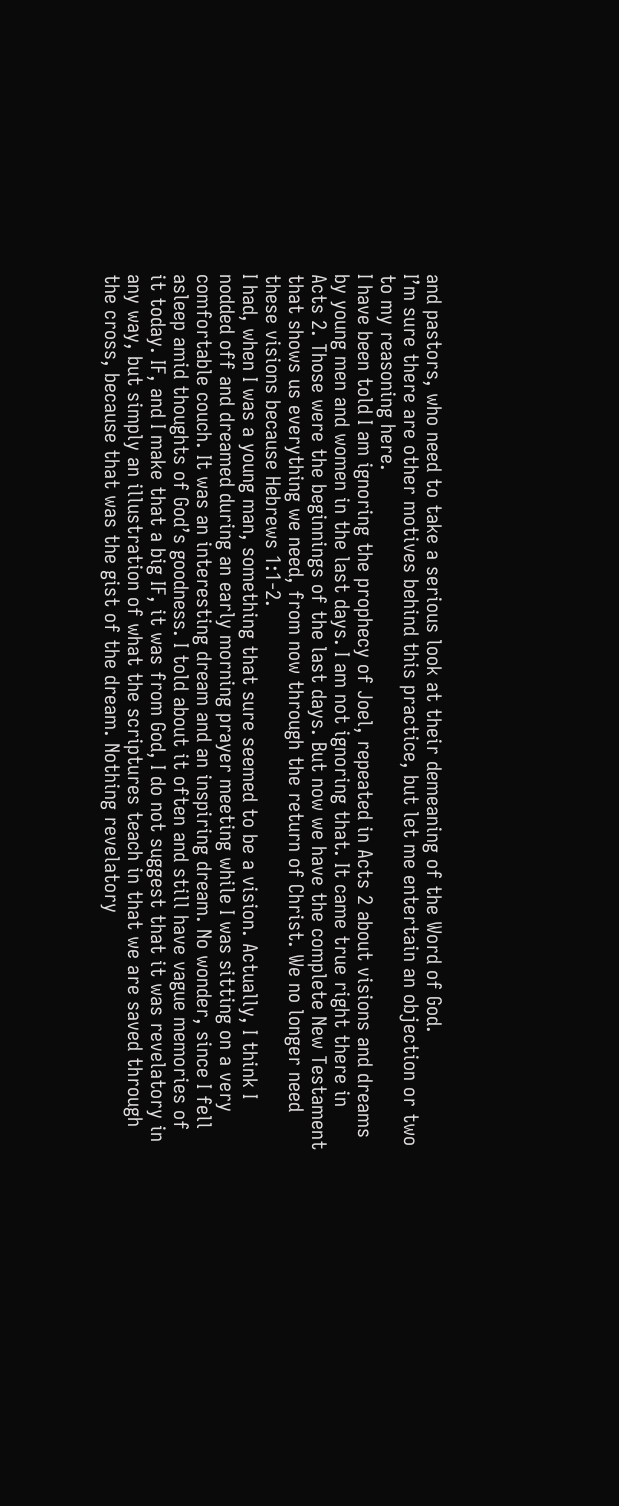and pastors, who need to take a serious look at their demeaning of the Word of God.
I’m sure there are other motives behind this practice, but let me entertain an objection or two to my reasoning here.
I have been told I am ignoring the prophecy of Joel, repeated in Acts 2 about visions and dreams by young men and women in the last days. I am not ignoring that. It came true right there in Acts 2. Those were the beginnings of the last days. But now we have the complete New Testament that shows us everything we need, from now through the return of Christ. We no longer need these visions because Hebrews 1:1-2.
I had, when I was a young man, something that sure seemed to be a vision. Actually, I think I nodded off and dreamed during an early morning prayer meeting while I was sitting on a very comfortable couch. It was an interesting dream and an inspiring dream. No wonder, since I fell asleep amid thoughts of God’s goodness. I told about it often and still have vague memories of it today. IF, and I make that a big IF, it was from God, I do not suggest that it was revelatory in any way, but simply an illustration of what the scriptures teach in that we are saved through the cross, because that was the gist of the dream. Nothing revelatory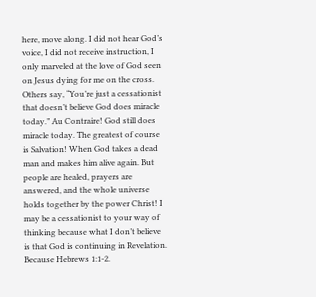here, move along. I did not hear God’s voice, I did not receive instruction, I only marveled at the love of God seen on Jesus dying for me on the cross.
Others say, “You’re just a cessationist that doesn’t believe God does miracle today.” Au Contraire! God still does miracle today. The greatest of course is Salvation! When God takes a dead man and makes him alive again. But people are healed, prayers are answered, and the whole universe holds together by the power Christ! I may be a cessationist to your way of thinking because what I don’t believe is that God is continuing in Revelation. Because Hebrews 1:1-2.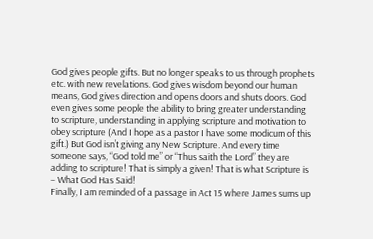God gives people gifts. But no longer speaks to us through prophets etc. with new revelations. God gives wisdom beyond our human means, God gives direction and opens doors and shuts doors. God even gives some people the ability to bring greater understanding to scripture, understanding in applying scripture and motivation to obey scripture (And I hope as a pastor I have some modicum of this gift.) But God isn’t giving any New Scripture. And every time someone says, “God told me” or “Thus saith the Lord” they are adding to scripture! That is simply a given! That is what Scripture is – What God Has Said!
Finally, I am reminded of a passage in Act 15 where James sums up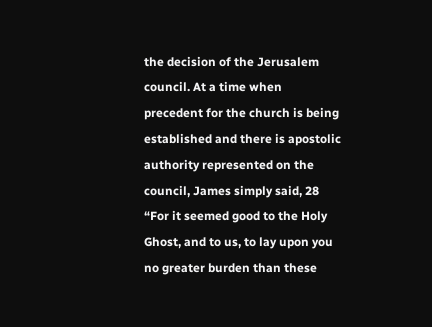the decision of the Jerusalem council. At a time when precedent for the church is being established and there is apostolic authority represented on the council, James simply said, 28 “For it seemed good to the Holy Ghost, and to us, to lay upon you no greater burden than these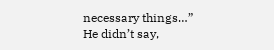necessary things…”
He didn’t say,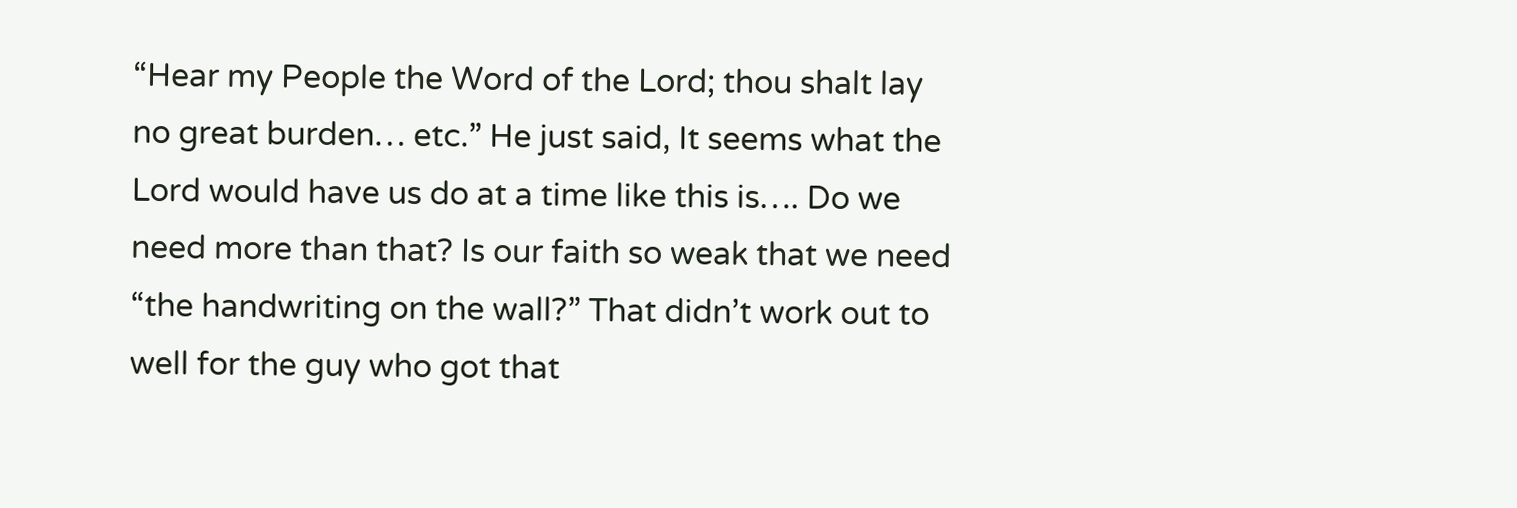“Hear my People the Word of the Lord; thou shalt lay no great burden… etc.” He just said, It seems what the Lord would have us do at a time like this is…. Do we need more than that? Is our faith so weak that we need “the handwriting on the wall?” That didn’t work out to well for the guy who got that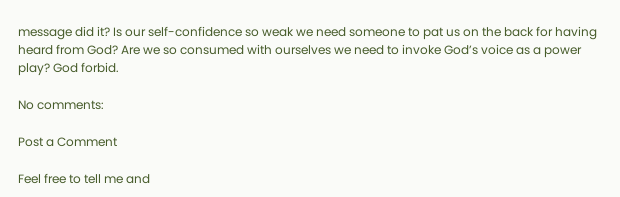message did it? Is our self-confidence so weak we need someone to pat us on the back for having heard from God? Are we so consumed with ourselves we need to invoke God’s voice as a power play? God forbid.

No comments:

Post a Comment

Feel free to tell me and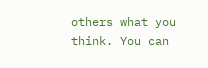others what you think. You can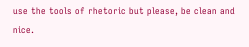use the tools of rhetoric but please, be clean and nice.